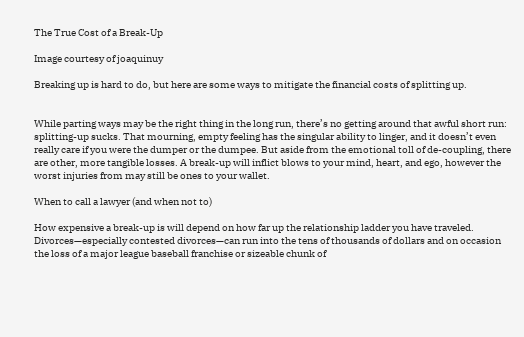The True Cost of a Break-Up

Image courtesy of joaquinuy

Breaking up is hard to do, but here are some ways to mitigate the financial costs of splitting up.


While parting ways may be the right thing in the long run, there’s no getting around that awful short run: splitting-up sucks. That mourning, empty feeling has the singular ability to linger, and it doesn’t even really care if you were the dumper or the dumpee. But aside from the emotional toll of de-coupling, there are other, more tangible losses. A break-up will inflict blows to your mind, heart, and ego, however the worst injuries from may still be ones to your wallet.

When to call a lawyer (and when not to)

How expensive a break-up is will depend on how far up the relationship ladder you have traveled. Divorces—especially contested divorces—can run into the tens of thousands of dollars and on occasion the loss of a major league baseball franchise or sizeable chunk of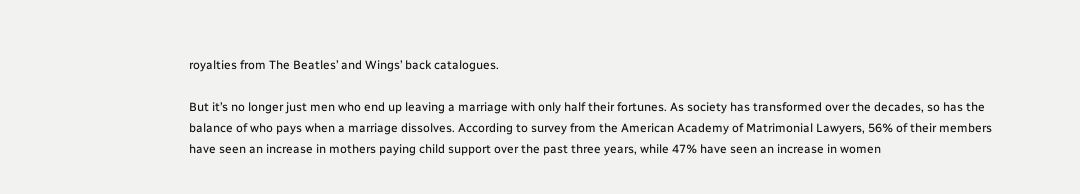royalties from The Beatles’ and Wings’ back catalogues.

But it’s no longer just men who end up leaving a marriage with only half their fortunes. As society has transformed over the decades, so has the balance of who pays when a marriage dissolves. According to survey from the American Academy of Matrimonial Lawyers, 56% of their members have seen an increase in mothers paying child support over the past three years, while 47% have seen an increase in women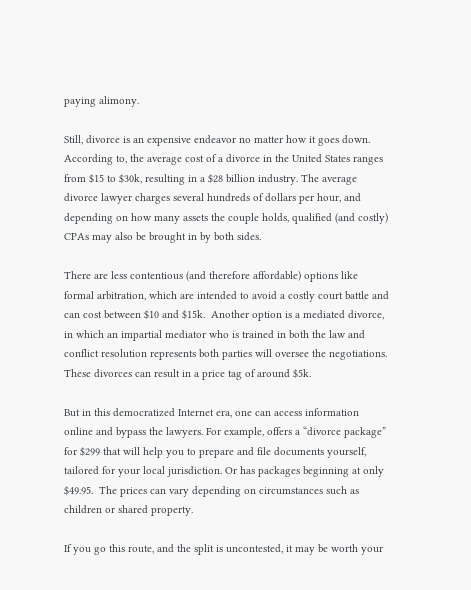paying alimony.

Still, divorce is an expensive endeavor no matter how it goes down. According to, the average cost of a divorce in the United States ranges from $15 to $30k, resulting in a $28 billion industry. The average divorce lawyer charges several hundreds of dollars per hour, and depending on how many assets the couple holds, qualified (and costly) CPAs may also be brought in by both sides.

There are less contentious (and therefore affordable) options like formal arbitration, which are intended to avoid a costly court battle and can cost between $10 and $15k.  Another option is a mediated divorce, in which an impartial mediator who is trained in both the law and conflict resolution represents both parties will oversee the negotiations. These divorces can result in a price tag of around $5k.

But in this democratized Internet era, one can access information online and bypass the lawyers. For example, offers a “divorce package” for $299 that will help you to prepare and file documents yourself, tailored for your local jurisdiction. Or has packages beginning at only $49.95.  The prices can vary depending on circumstances such as children or shared property.

If you go this route, and the split is uncontested, it may be worth your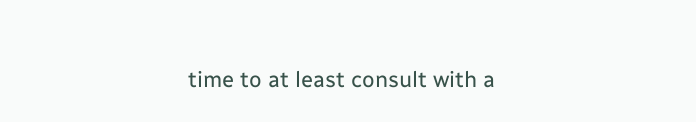time to at least consult with a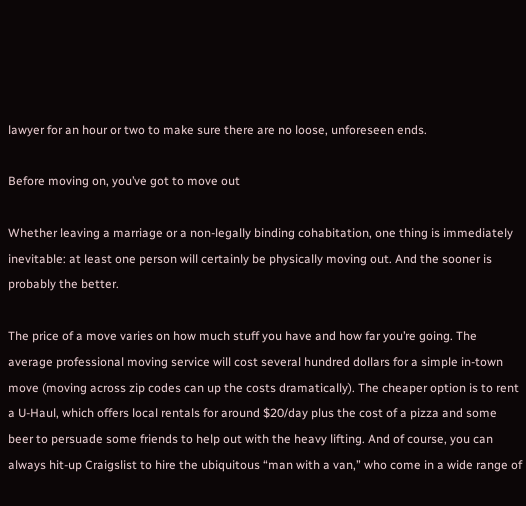lawyer for an hour or two to make sure there are no loose, unforeseen ends.

Before moving on, you’ve got to move out

Whether leaving a marriage or a non-legally binding cohabitation, one thing is immediately inevitable: at least one person will certainly be physically moving out. And the sooner is probably the better.

The price of a move varies on how much stuff you have and how far you’re going. The average professional moving service will cost several hundred dollars for a simple in-town move (moving across zip codes can up the costs dramatically). The cheaper option is to rent a U-Haul, which offers local rentals for around $20/day plus the cost of a pizza and some beer to persuade some friends to help out with the heavy lifting. And of course, you can always hit-up Craigslist to hire the ubiquitous “man with a van,” who come in a wide range of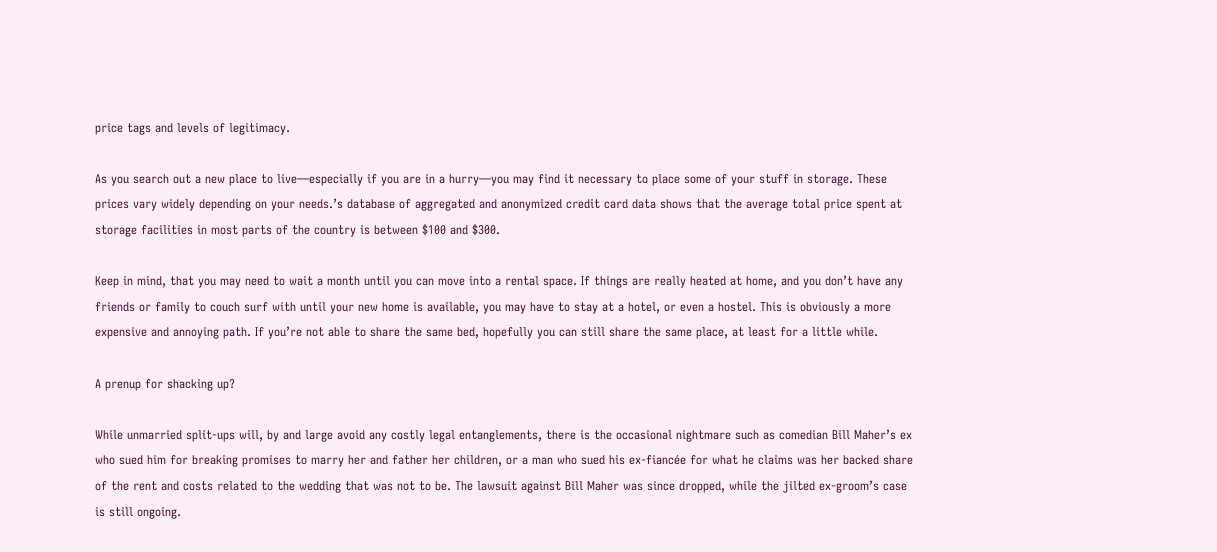price tags and levels of legitimacy.

As you search out a new place to live—especially if you are in a hurry—you may find it necessary to place some of your stuff in storage. These prices vary widely depending on your needs.’s database of aggregated and anonymized credit card data shows that the average total price spent at storage facilities in most parts of the country is between $100 and $300.

Keep in mind, that you may need to wait a month until you can move into a rental space. If things are really heated at home, and you don’t have any friends or family to couch surf with until your new home is available, you may have to stay at a hotel, or even a hostel. This is obviously a more expensive and annoying path. If you’re not able to share the same bed, hopefully you can still share the same place, at least for a little while.

A prenup for shacking up?

While unmarried split-ups will, by and large avoid any costly legal entanglements, there is the occasional nightmare such as comedian Bill Maher’s ex who sued him for breaking promises to marry her and father her children, or a man who sued his ex-fiancée for what he claims was her backed share of the rent and costs related to the wedding that was not to be. The lawsuit against Bill Maher was since dropped, while the jilted ex-groom’s case is still ongoing.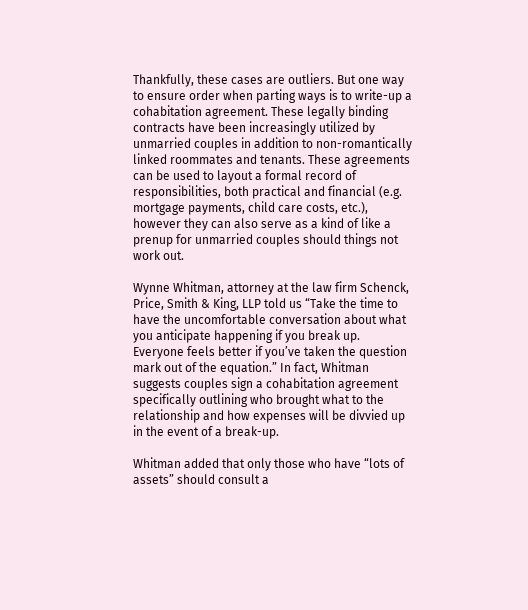Thankfully, these cases are outliers. But one way to ensure order when parting ways is to write-up a cohabitation agreement. These legally binding contracts have been increasingly utilized by unmarried couples in addition to non-romantically linked roommates and tenants. These agreements can be used to layout a formal record of responsibilities, both practical and financial (e.g. mortgage payments, child care costs, etc.), however they can also serve as a kind of like a prenup for unmarried couples should things not work out.

Wynne Whitman, attorney at the law firm Schenck, Price, Smith & King, LLP told us “Take the time to have the uncomfortable conversation about what you anticipate happening if you break up. Everyone feels better if you’ve taken the question mark out of the equation.” In fact, Whitman suggests couples sign a cohabitation agreement specifically outlining who brought what to the relationship and how expenses will be divvied up in the event of a break-up.

Whitman added that only those who have “lots of assets” should consult a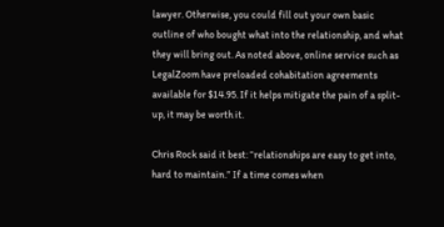lawyer. Otherwise, you could fill out your own basic outline of who bought what into the relationship, and what they will bring out. As noted above, online service such as LegalZoom have preloaded cohabitation agreements available for $14.95. If it helps mitigate the pain of a split-up, it may be worth it.

Chris Rock said it best: “relationships are easy to get into, hard to maintain.” If a time comes when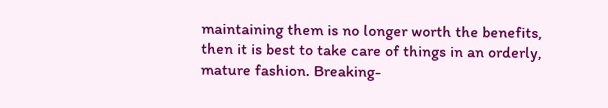maintaining them is no longer worth the benefits, then it is best to take care of things in an orderly, mature fashion. Breaking-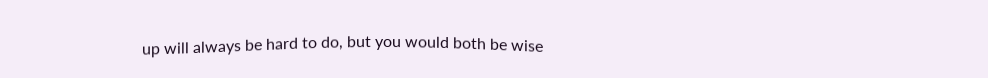up will always be hard to do, but you would both be wise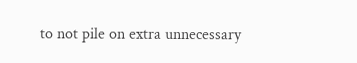to not pile on extra unnecessary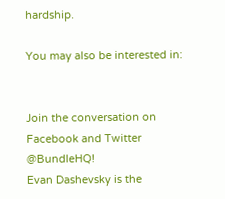hardship.

You may also be interested in:


Join the conversation on Facebook and Twitter @BundleHQ!
Evan Dashevsky is the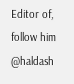Editor of, follow him @haldash